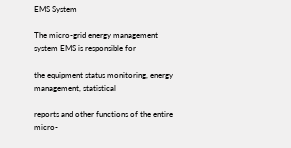EMS System

The micro-grid energy management system EMS is responsible for

the equipment status monitoring, energy management, statistical

reports and other functions of the entire micro-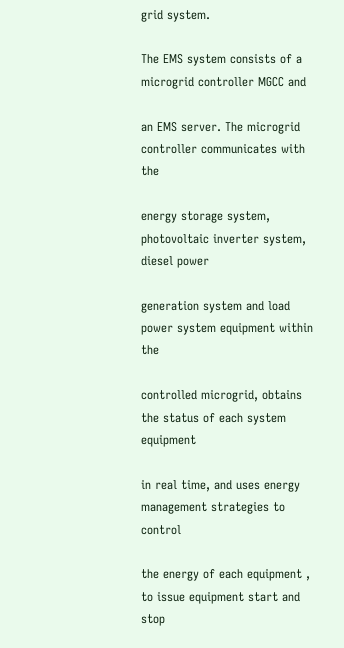grid system.

The EMS system consists of a microgrid controller MGCC and

an EMS server. The microgrid controller communicates with the

energy storage system, photovoltaic inverter system, diesel power

generation system and load power system equipment within the

controlled microgrid, obtains the status of each system equipment

in real time, and uses energy management strategies to control

the energy of each equipment , to issue equipment start and stop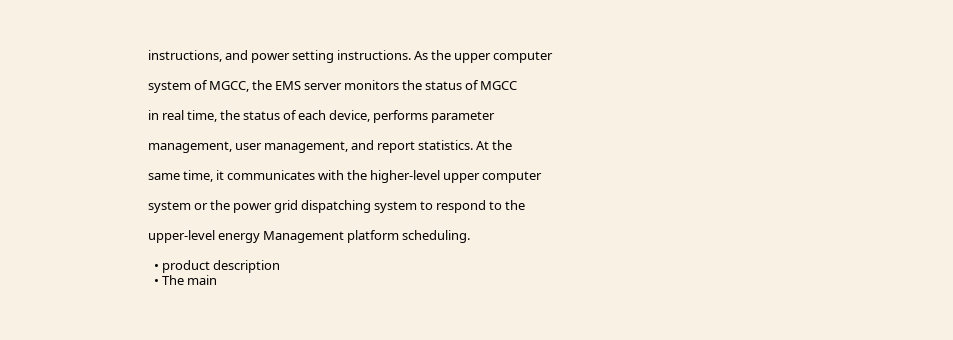instructions, and power setting instructions. As the upper computer

system of MGCC, the EMS server monitors the status of MGCC

in real time, the status of each device, performs parameter

management, user management, and report statistics. At the

same time, it communicates with the higher-level upper computer

system or the power grid dispatching system to respond to the

upper-level energy Management platform scheduling.

  • product description
  • The main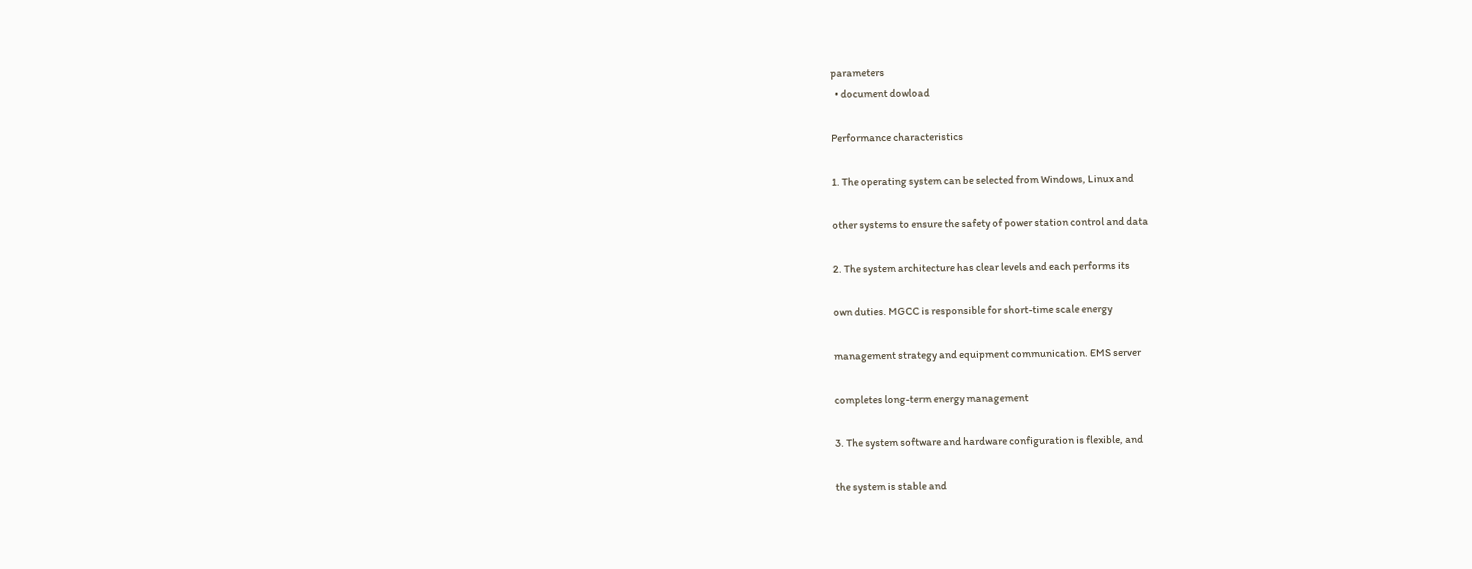parameters
  • document dowload

Performance characteristics

1. The operating system can be selected from Windows, Linux and

other systems to ensure the safety of power station control and data

2. The system architecture has clear levels and each performs its

own duties. MGCC is responsible for short-time scale energy

management strategy and equipment communication. EMS server

completes long-term energy management

3. The system software and hardware configuration is flexible, and

the system is stable and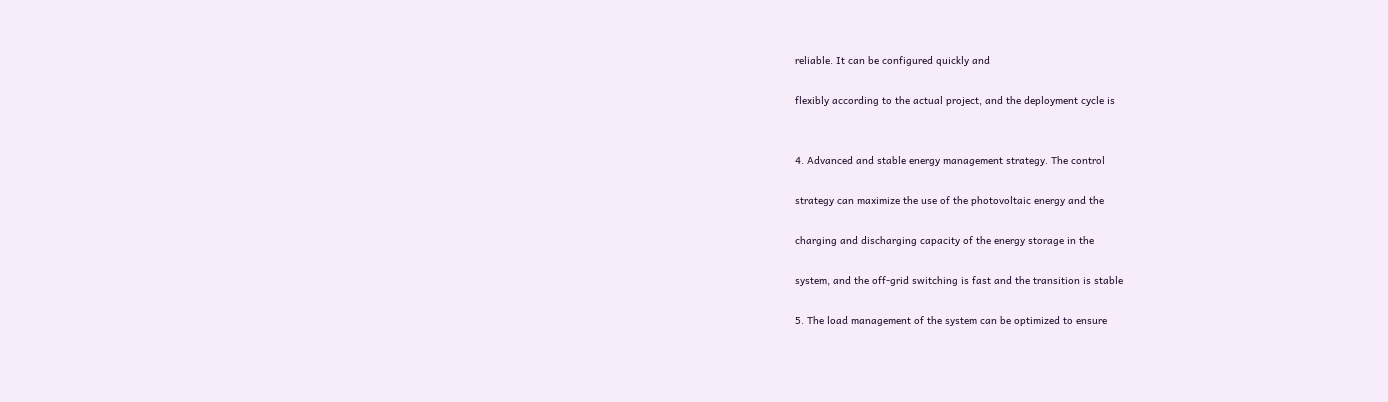reliable. It can be configured quickly and

flexibly according to the actual project, and the deployment cycle is


4. Advanced and stable energy management strategy. The control

strategy can maximize the use of the photovoltaic energy and the

charging and discharging capacity of the energy storage in the

system, and the off-grid switching is fast and the transition is stable

5. The load management of the system can be optimized to ensure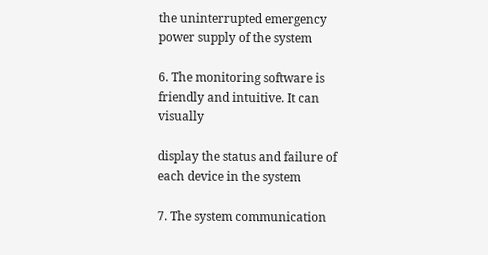the uninterrupted emergency power supply of the system

6. The monitoring software is friendly and intuitive. It can visually

display the status and failure of each device in the system

7. The system communication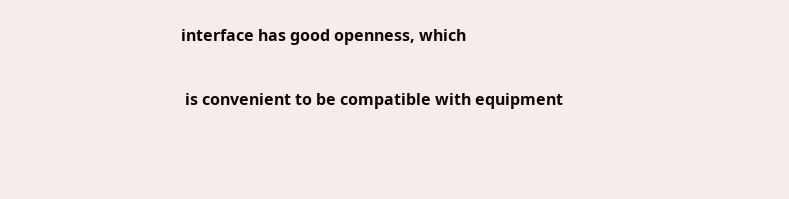interface has good openness, which

 is convenient to be compatible with equipment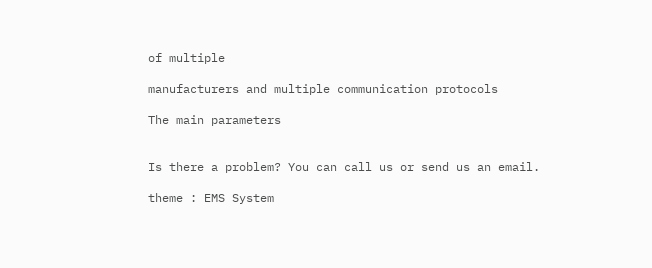of multiple

manufacturers and multiple communication protocols

The main parameters


Is there a problem? You can call us or send us an email.

theme : EMS System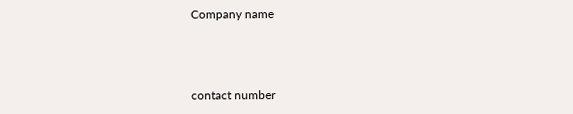Company name



contact number